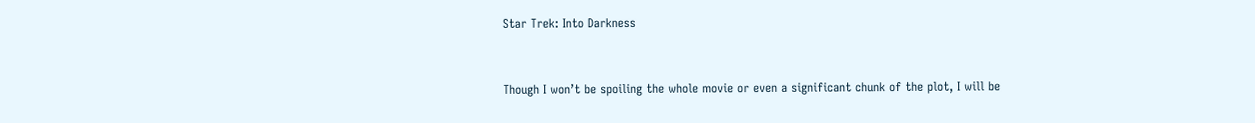Star Trek: Into Darkness


Though I won’t be spoiling the whole movie or even a significant chunk of the plot, I will be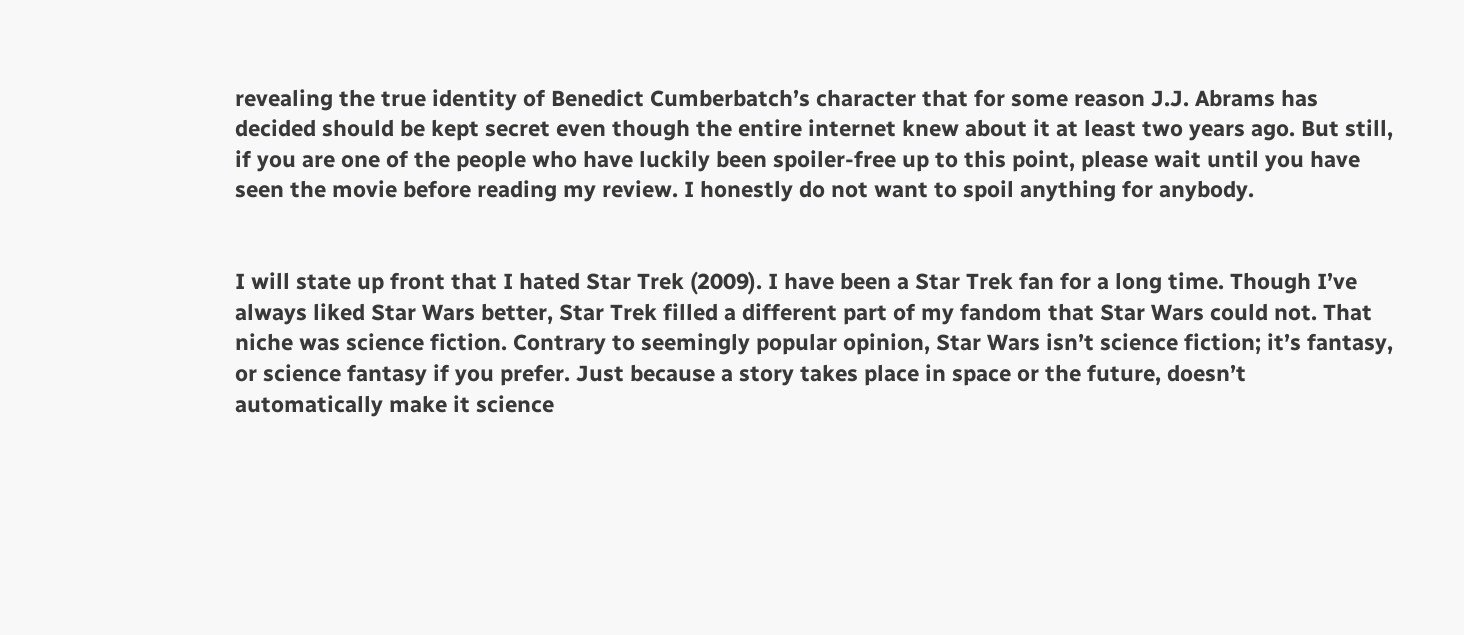revealing the true identity of Benedict Cumberbatch’s character that for some reason J.J. Abrams has decided should be kept secret even though the entire internet knew about it at least two years ago. But still, if you are one of the people who have luckily been spoiler-free up to this point, please wait until you have seen the movie before reading my review. I honestly do not want to spoil anything for anybody.


I will state up front that I hated Star Trek (2009). I have been a Star Trek fan for a long time. Though I’ve always liked Star Wars better, Star Trek filled a different part of my fandom that Star Wars could not. That niche was science fiction. Contrary to seemingly popular opinion, Star Wars isn’t science fiction; it’s fantasy, or science fantasy if you prefer. Just because a story takes place in space or the future, doesn’t automatically make it science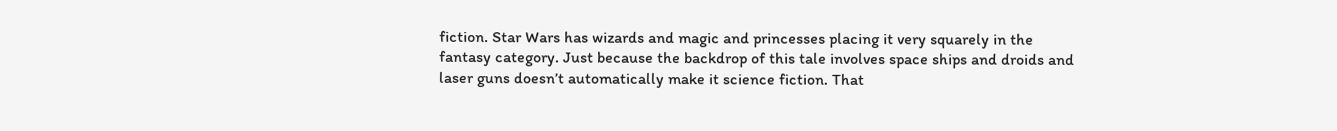fiction. Star Wars has wizards and magic and princesses placing it very squarely in the fantasy category. Just because the backdrop of this tale involves space ships and droids and laser guns doesn’t automatically make it science fiction. That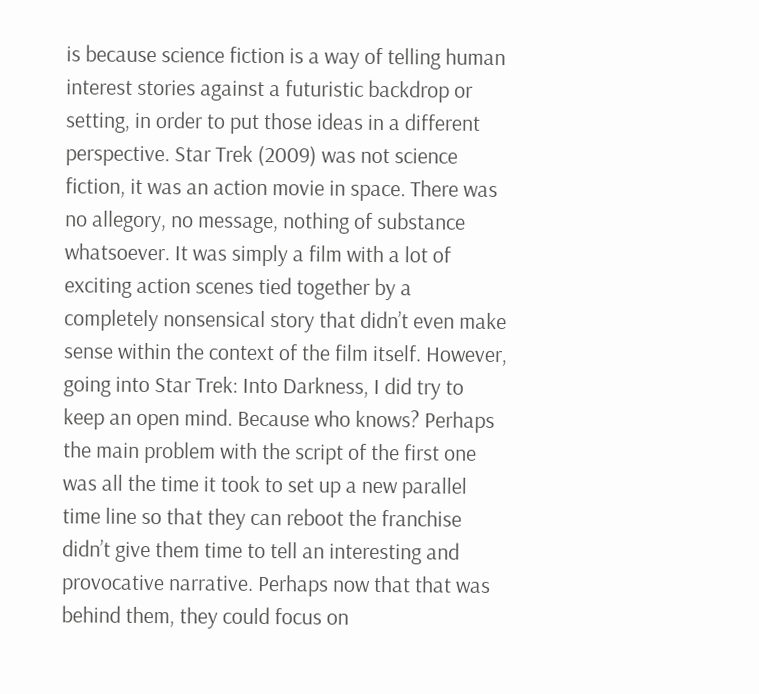is because science fiction is a way of telling human interest stories against a futuristic backdrop or setting, in order to put those ideas in a different perspective. Star Trek (2009) was not science fiction, it was an action movie in space. There was no allegory, no message, nothing of substance whatsoever. It was simply a film with a lot of exciting action scenes tied together by a completely nonsensical story that didn’t even make sense within the context of the film itself. However, going into Star Trek: Into Darkness, I did try to keep an open mind. Because who knows? Perhaps the main problem with the script of the first one was all the time it took to set up a new parallel time line so that they can reboot the franchise didn’t give them time to tell an interesting and provocative narrative. Perhaps now that that was behind them, they could focus on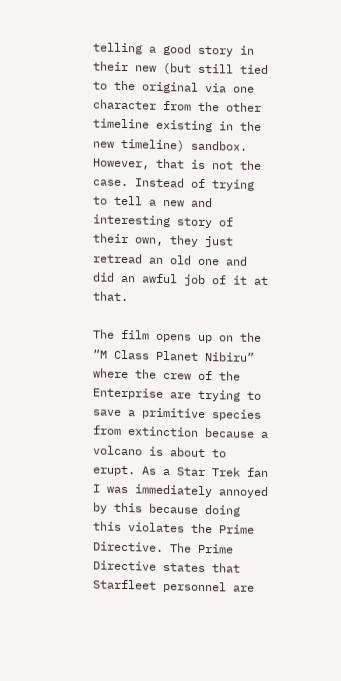telling a good story in their new (but still tied to the original via one character from the other timeline existing in the new timeline) sandbox. However, that is not the case. Instead of trying to tell a new and interesting story of their own, they just retread an old one and did an awful job of it at that.

The film opens up on the “M Class Planet Nibiru” where the crew of the Enterprise are trying to save a primitive species from extinction because a volcano is about to erupt. As a Star Trek fan I was immediately annoyed by this because doing this violates the Prime Directive. The Prime Directive states that Starfleet personnel are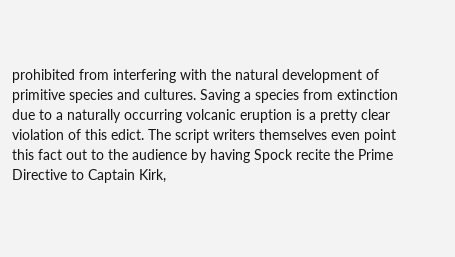prohibited from interfering with the natural development of primitive species and cultures. Saving a species from extinction due to a naturally occurring volcanic eruption is a pretty clear violation of this edict. The script writers themselves even point this fact out to the audience by having Spock recite the Prime Directive to Captain Kirk,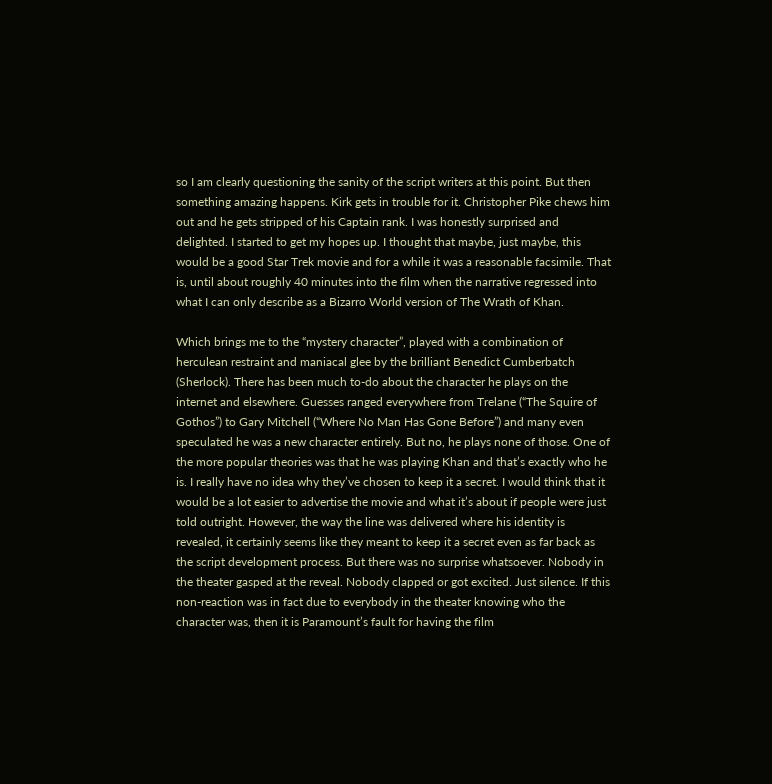so I am clearly questioning the sanity of the script writers at this point. But then something amazing happens. Kirk gets in trouble for it. Christopher Pike chews him out and he gets stripped of his Captain rank. I was honestly surprised and delighted. I started to get my hopes up. I thought that maybe, just maybe, this would be a good Star Trek movie and for a while it was a reasonable facsimile. That is, until about roughly 40 minutes into the film when the narrative regressed into what I can only describe as a Bizarro World version of The Wrath of Khan.

Which brings me to the “mystery character”, played with a combination of herculean restraint and maniacal glee by the brilliant Benedict Cumberbatch (Sherlock). There has been much to-do about the character he plays on the internet and elsewhere. Guesses ranged everywhere from Trelane (“The Squire of Gothos”) to Gary Mitchell (“Where No Man Has Gone Before”) and many even speculated he was a new character entirely. But no, he plays none of those. One of the more popular theories was that he was playing Khan and that’s exactly who he is. I really have no idea why they’ve chosen to keep it a secret. I would think that it would be a lot easier to advertise the movie and what it’s about if people were just told outright. However, the way the line was delivered where his identity is revealed, it certainly seems like they meant to keep it a secret even as far back as the script development process. But there was no surprise whatsoever. Nobody in the theater gasped at the reveal. Nobody clapped or got excited. Just silence. If this non-reaction was in fact due to everybody in the theater knowing who the character was, then it is Paramount’s fault for having the film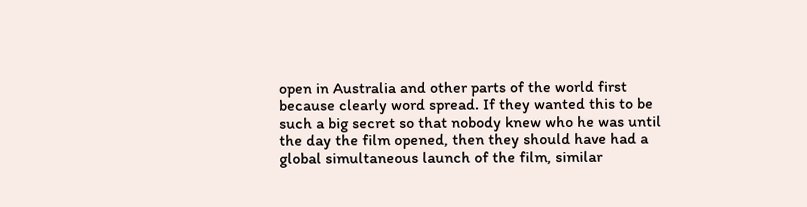open in Australia and other parts of the world first because clearly word spread. If they wanted this to be such a big secret so that nobody knew who he was until the day the film opened, then they should have had a global simultaneous launch of the film, similar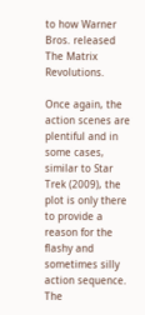to how Warner Bros. released The Matrix Revolutions.

Once again, the action scenes are plentiful and in some cases, similar to Star Trek (2009), the plot is only there to provide a reason for the flashy and sometimes silly action sequence. The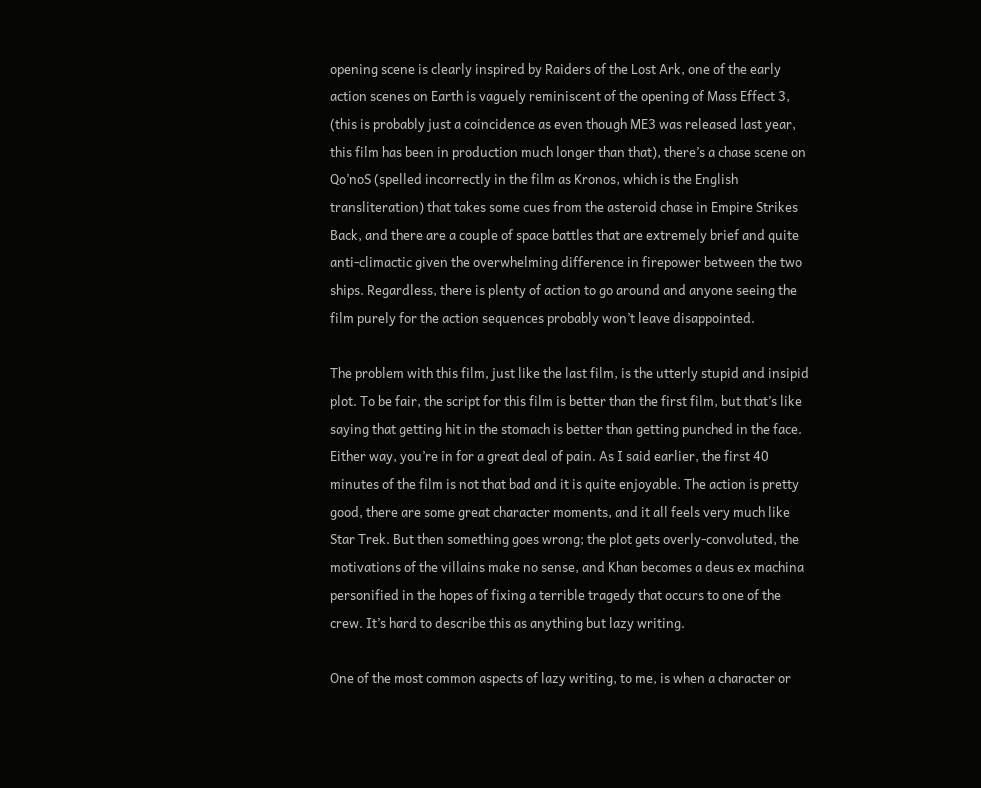opening scene is clearly inspired by Raiders of the Lost Ark, one of the early action scenes on Earth is vaguely reminiscent of the opening of Mass Effect 3, (this is probably just a coincidence as even though ME3 was released last year, this film has been in production much longer than that), there’s a chase scene on Qo’noS (spelled incorrectly in the film as Kronos, which is the English transliteration) that takes some cues from the asteroid chase in Empire Strikes Back, and there are a couple of space battles that are extremely brief and quite anti-climactic given the overwhelming difference in firepower between the two ships. Regardless, there is plenty of action to go around and anyone seeing the film purely for the action sequences probably won’t leave disappointed.

The problem with this film, just like the last film, is the utterly stupid and insipid plot. To be fair, the script for this film is better than the first film, but that’s like saying that getting hit in the stomach is better than getting punched in the face. Either way, you’re in for a great deal of pain. As I said earlier, the first 40 minutes of the film is not that bad and it is quite enjoyable. The action is pretty good, there are some great character moments, and it all feels very much like Star Trek. But then something goes wrong; the plot gets overly-convoluted, the motivations of the villains make no sense, and Khan becomes a deus ex machina personified in the hopes of fixing a terrible tragedy that occurs to one of the crew. It’s hard to describe this as anything but lazy writing.

One of the most common aspects of lazy writing, to me, is when a character or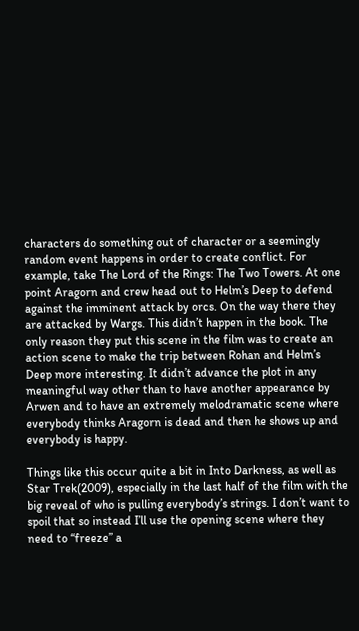characters do something out of character or a seemingly random event happens in order to create conflict. For example, take The Lord of the Rings: The Two Towers. At one point Aragorn and crew head out to Helm’s Deep to defend against the imminent attack by orcs. On the way there they are attacked by Wargs. This didn’t happen in the book. The only reason they put this scene in the film was to create an action scene to make the trip between Rohan and Helm’s Deep more interesting. It didn’t advance the plot in any meaningful way other than to have another appearance by Arwen and to have an extremely melodramatic scene where everybody thinks Aragorn is dead and then he shows up and everybody is happy.

Things like this occur quite a bit in Into Darkness, as well as Star Trek(2009), especially in the last half of the film with the big reveal of who is pulling everybody’s strings. I don’t want to spoil that so instead I’ll use the opening scene where they need to “freeze” a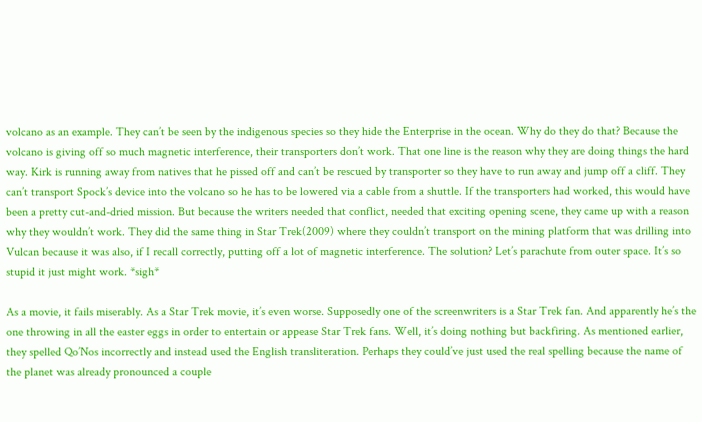volcano as an example. They can’t be seen by the indigenous species so they hide the Enterprise in the ocean. Why do they do that? Because the volcano is giving off so much magnetic interference, their transporters don’t work. That one line is the reason why they are doing things the hard way. Kirk is running away from natives that he pissed off and can’t be rescued by transporter so they have to run away and jump off a cliff. They can’t transport Spock’s device into the volcano so he has to be lowered via a cable from a shuttle. If the transporters had worked, this would have been a pretty cut-and-dried mission. But because the writers needed that conflict, needed that exciting opening scene, they came up with a reason why they wouldn’t work. They did the same thing in Star Trek(2009) where they couldn’t transport on the mining platform that was drilling into Vulcan because it was also, if I recall correctly, putting off a lot of magnetic interference. The solution? Let’s parachute from outer space. It’s so stupid it just might work. *sigh*

As a movie, it fails miserably. As a Star Trek movie, it’s even worse. Supposedly one of the screenwriters is a Star Trek fan. And apparently he’s the one throwing in all the easter eggs in order to entertain or appease Star Trek fans. Well, it’s doing nothing but backfiring. As mentioned earlier, they spelled Qo’Nos incorrectly and instead used the English transliteration. Perhaps they could’ve just used the real spelling because the name of the planet was already pronounced a couple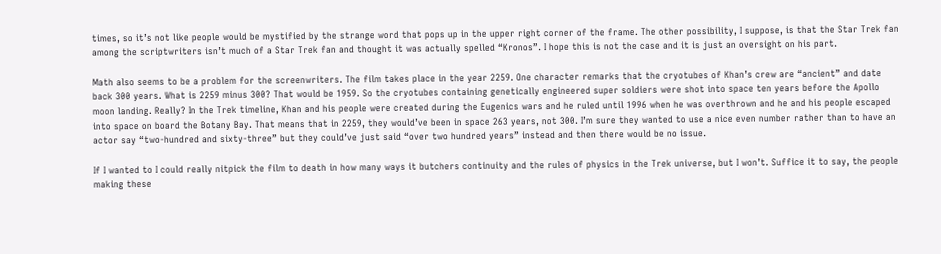times, so it’s not like people would be mystified by the strange word that pops up in the upper right corner of the frame. The other possibility, I suppose, is that the Star Trek fan among the scriptwriters isn’t much of a Star Trek fan and thought it was actually spelled “Kronos”. I hope this is not the case and it is just an oversight on his part.

Math also seems to be a problem for the screenwriters. The film takes place in the year 2259. One character remarks that the cryotubes of Khan’s crew are “ancient” and date back 300 years. What is 2259 minus 300? That would be 1959. So the cryotubes containing genetically engineered super soldiers were shot into space ten years before the Apollo moon landing. Really? In the Trek timeline, Khan and his people were created during the Eugenics wars and he ruled until 1996 when he was overthrown and he and his people escaped into space on board the Botany Bay. That means that in 2259, they would’ve been in space 263 years, not 300. I’m sure they wanted to use a nice even number rather than to have an actor say “two-hundred and sixty-three” but they could’ve just said “over two hundred years” instead and then there would be no issue.

If I wanted to I could really nitpick the film to death in how many ways it butchers continuity and the rules of physics in the Trek universe, but I won’t. Suffice it to say, the people making these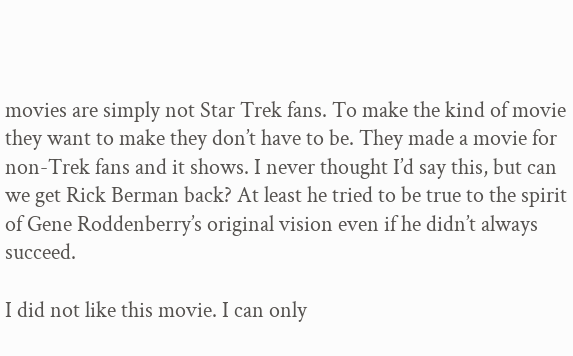movies are simply not Star Trek fans. To make the kind of movie they want to make they don’t have to be. They made a movie for non-Trek fans and it shows. I never thought I’d say this, but can we get Rick Berman back? At least he tried to be true to the spirit of Gene Roddenberry’s original vision even if he didn’t always succeed.

I did not like this movie. I can only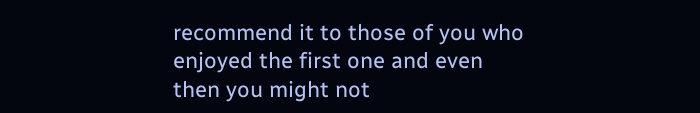recommend it to those of you who enjoyed the first one and even then you might not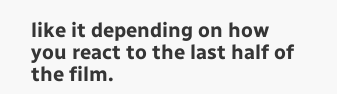like it depending on how you react to the last half of the film.